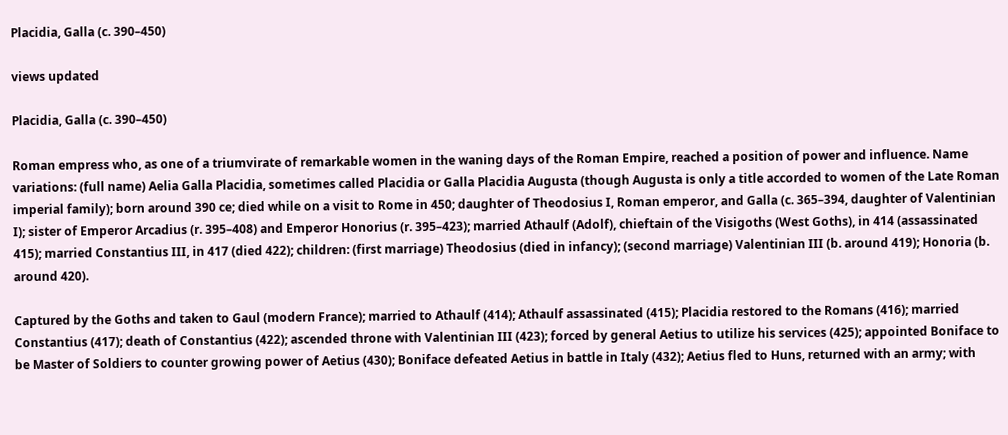Placidia, Galla (c. 390–450)

views updated

Placidia, Galla (c. 390–450)

Roman empress who, as one of a triumvirate of remarkable women in the waning days of the Roman Empire, reached a position of power and influence. Name variations: (full name) Aelia Galla Placidia, sometimes called Placidia or Galla Placidia Augusta (though Augusta is only a title accorded to women of the Late Roman imperial family); born around 390 ce; died while on a visit to Rome in 450; daughter of Theodosius I, Roman emperor, and Galla (c. 365–394, daughter of Valentinian I); sister of Emperor Arcadius (r. 395–408) and Emperor Honorius (r. 395–423); married Athaulf (Adolf), chieftain of the Visigoths (West Goths), in 414 (assassinated 415); married Constantius III, in 417 (died 422); children: (first marriage) Theodosius (died in infancy); (second marriage) Valentinian III (b. around 419); Honoria (b. around 420).

Captured by the Goths and taken to Gaul (modern France); married to Athaulf (414); Athaulf assassinated (415); Placidia restored to the Romans (416); married Constantius (417); death of Constantius (422); ascended throne with Valentinian III (423); forced by general Aetius to utilize his services (425); appointed Boniface to be Master of Soldiers to counter growing power of Aetius (430); Boniface defeated Aetius in battle in Italy (432); Aetius fled to Huns, returned with an army; with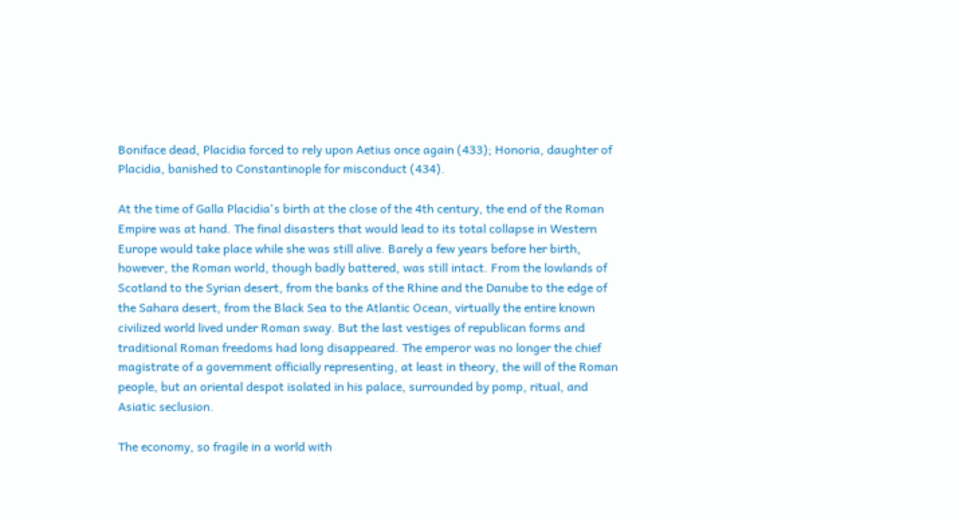Boniface dead, Placidia forced to rely upon Aetius once again (433); Honoria, daughter of Placidia, banished to Constantinople for misconduct (434).

At the time of Galla Placidia's birth at the close of the 4th century, the end of the Roman Empire was at hand. The final disasters that would lead to its total collapse in Western Europe would take place while she was still alive. Barely a few years before her birth, however, the Roman world, though badly battered, was still intact. From the lowlands of Scotland to the Syrian desert, from the banks of the Rhine and the Danube to the edge of the Sahara desert, from the Black Sea to the Atlantic Ocean, virtually the entire known civilized world lived under Roman sway. But the last vestiges of republican forms and traditional Roman freedoms had long disappeared. The emperor was no longer the chief magistrate of a government officially representing, at least in theory, the will of the Roman people, but an oriental despot isolated in his palace, surrounded by pomp, ritual, and Asiatic seclusion.

The economy, so fragile in a world with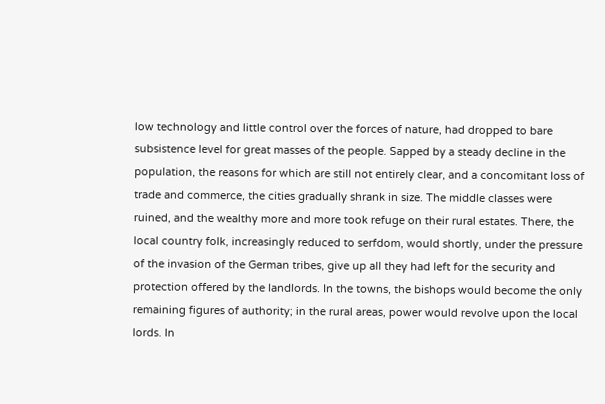low technology and little control over the forces of nature, had dropped to bare subsistence level for great masses of the people. Sapped by a steady decline in the population, the reasons for which are still not entirely clear, and a concomitant loss of trade and commerce, the cities gradually shrank in size. The middle classes were ruined, and the wealthy more and more took refuge on their rural estates. There, the local country folk, increasingly reduced to serfdom, would shortly, under the pressure of the invasion of the German tribes, give up all they had left for the security and protection offered by the landlords. In the towns, the bishops would become the only remaining figures of authority; in the rural areas, power would revolve upon the local lords. In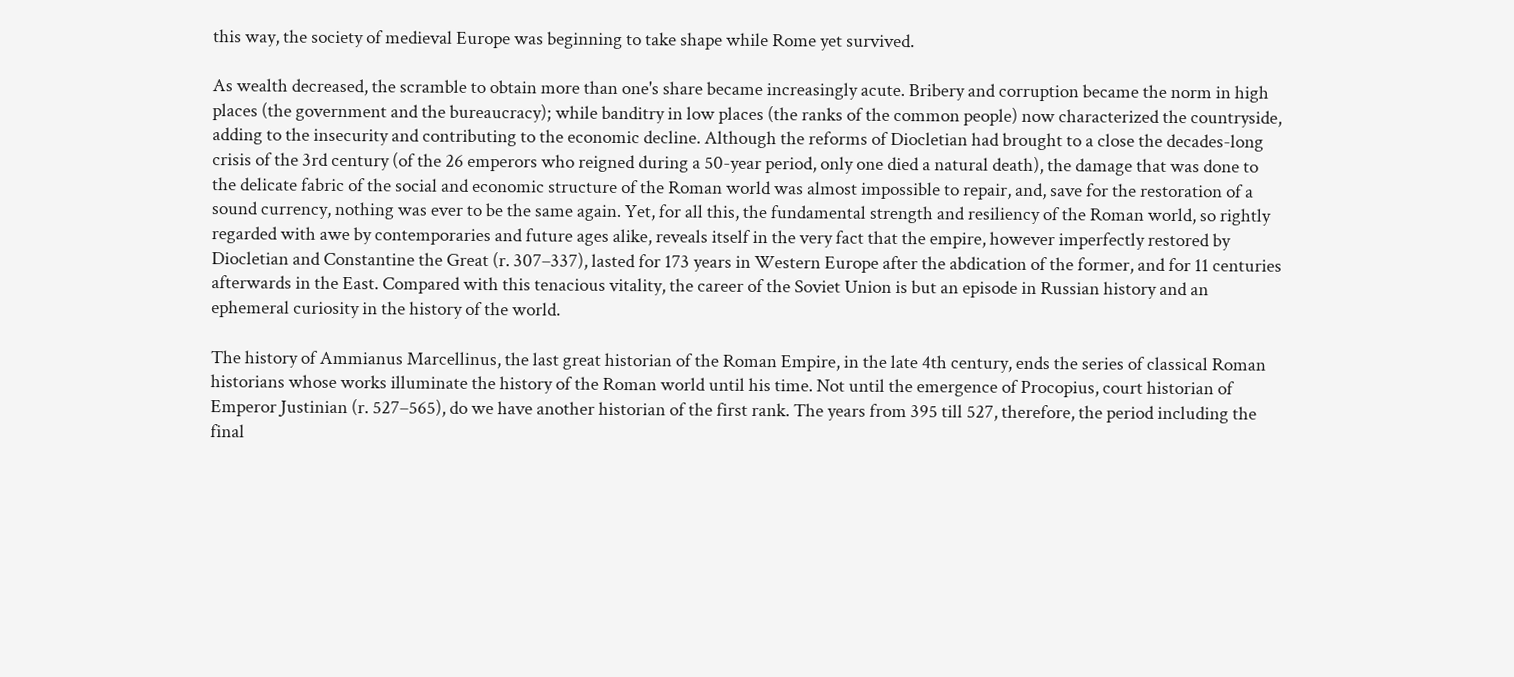this way, the society of medieval Europe was beginning to take shape while Rome yet survived.

As wealth decreased, the scramble to obtain more than one's share became increasingly acute. Bribery and corruption became the norm in high places (the government and the bureaucracy); while banditry in low places (the ranks of the common people) now characterized the countryside, adding to the insecurity and contributing to the economic decline. Although the reforms of Diocletian had brought to a close the decades-long crisis of the 3rd century (of the 26 emperors who reigned during a 50-year period, only one died a natural death), the damage that was done to the delicate fabric of the social and economic structure of the Roman world was almost impossible to repair, and, save for the restoration of a sound currency, nothing was ever to be the same again. Yet, for all this, the fundamental strength and resiliency of the Roman world, so rightly regarded with awe by contemporaries and future ages alike, reveals itself in the very fact that the empire, however imperfectly restored by Diocletian and Constantine the Great (r. 307–337), lasted for 173 years in Western Europe after the abdication of the former, and for 11 centuries afterwards in the East. Compared with this tenacious vitality, the career of the Soviet Union is but an episode in Russian history and an ephemeral curiosity in the history of the world.

The history of Ammianus Marcellinus, the last great historian of the Roman Empire, in the late 4th century, ends the series of classical Roman historians whose works illuminate the history of the Roman world until his time. Not until the emergence of Procopius, court historian of Emperor Justinian (r. 527–565), do we have another historian of the first rank. The years from 395 till 527, therefore, the period including the final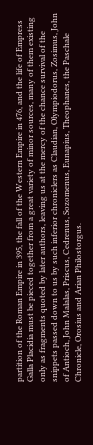partition of the Roman Empire in 395, the fall of the Western Empire in 476, and the life of Empress Galla Placidia must be pieced together from a great variety of minor sources, many of them existing only as fragments quoted by later authors, leaving us at the mercy of the chance survival of the snippets passed down to us by such inferior chroniclers as Claudian, Olympiodorus, Zosimus, John of Antioch, John Malalas, Priscus, Cedrenus, Sozomenus, Eunapius, Theophanes, the Paschale Chronicle, Orosius and Arian Philostorgus.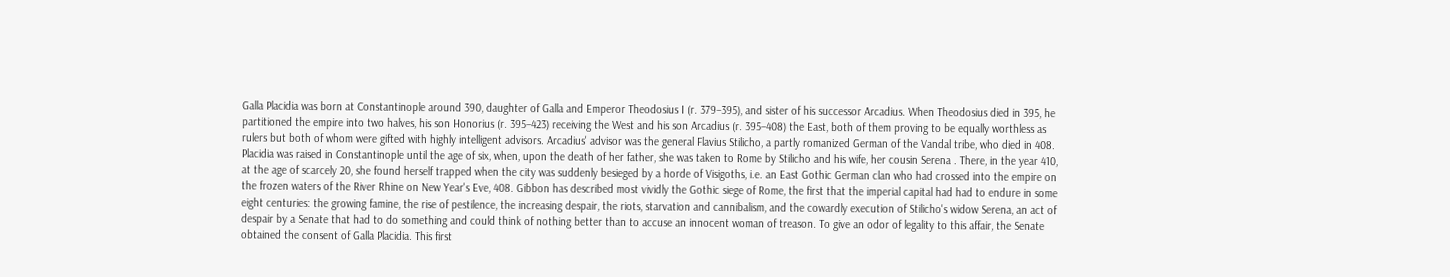Galla Placidia was born at Constantinople around 390, daughter of Galla and Emperor Theodosius I (r. 379–395), and sister of his successor Arcadius. When Theodosius died in 395, he partitioned the empire into two halves, his son Honorius (r. 395–423) receiving the West and his son Arcadius (r. 395–408) the East, both of them proving to be equally worthless as rulers but both of whom were gifted with highly intelligent advisors. Arcadius' advisor was the general Flavius Stilicho, a partly romanized German of the Vandal tribe, who died in 408. Placidia was raised in Constantinople until the age of six, when, upon the death of her father, she was taken to Rome by Stilicho and his wife, her cousin Serena . There, in the year 410, at the age of scarcely 20, she found herself trapped when the city was suddenly besieged by a horde of Visigoths, i.e. an East Gothic German clan who had crossed into the empire on the frozen waters of the River Rhine on New Year's Eve, 408. Gibbon has described most vividly the Gothic siege of Rome, the first that the imperial capital had had to endure in some eight centuries: the growing famine, the rise of pestilence, the increasing despair, the riots, starvation and cannibalism, and the cowardly execution of Stilicho's widow Serena, an act of despair by a Senate that had to do something and could think of nothing better than to accuse an innocent woman of treason. To give an odor of legality to this affair, the Senate obtained the consent of Galla Placidia. This first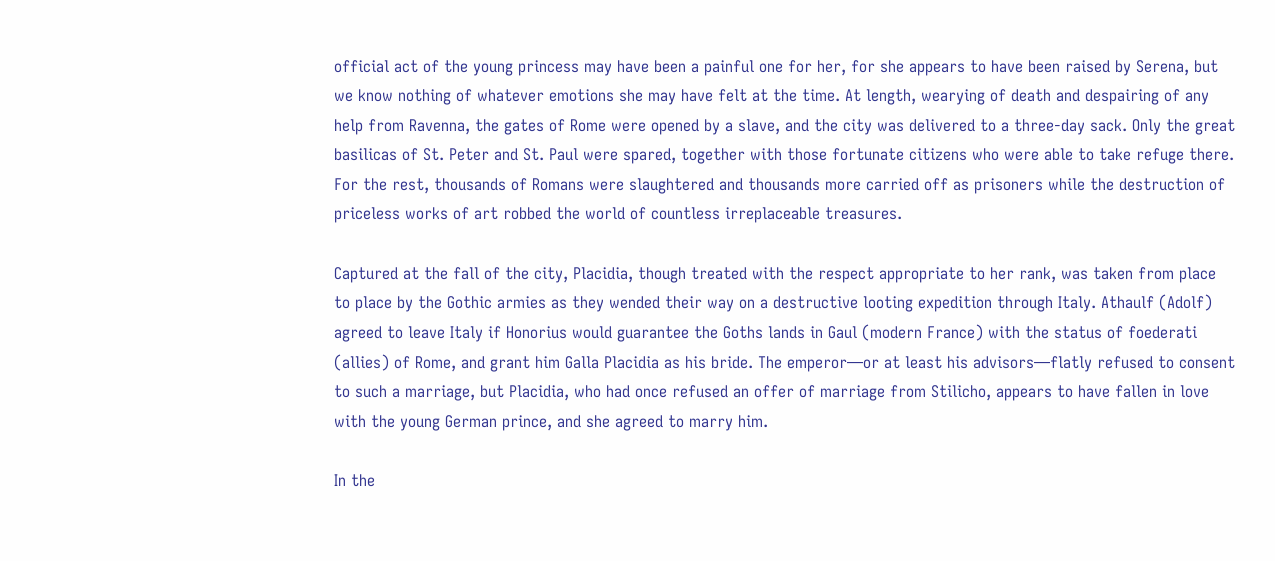official act of the young princess may have been a painful one for her, for she appears to have been raised by Serena, but we know nothing of whatever emotions she may have felt at the time. At length, wearying of death and despairing of any help from Ravenna, the gates of Rome were opened by a slave, and the city was delivered to a three-day sack. Only the great basilicas of St. Peter and St. Paul were spared, together with those fortunate citizens who were able to take refuge there. For the rest, thousands of Romans were slaughtered and thousands more carried off as prisoners while the destruction of priceless works of art robbed the world of countless irreplaceable treasures.

Captured at the fall of the city, Placidia, though treated with the respect appropriate to her rank, was taken from place to place by the Gothic armies as they wended their way on a destructive looting expedition through Italy. Athaulf (Adolf) agreed to leave Italy if Honorius would guarantee the Goths lands in Gaul (modern France) with the status of foederati (allies) of Rome, and grant him Galla Placidia as his bride. The emperor—or at least his advisors—flatly refused to consent to such a marriage, but Placidia, who had once refused an offer of marriage from Stilicho, appears to have fallen in love with the young German prince, and she agreed to marry him.

In the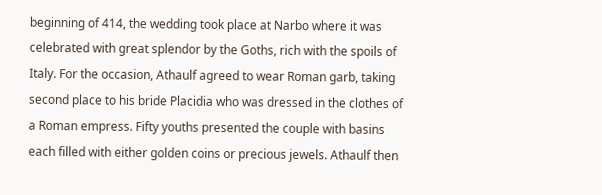beginning of 414, the wedding took place at Narbo where it was celebrated with great splendor by the Goths, rich with the spoils of Italy. For the occasion, Athaulf agreed to wear Roman garb, taking second place to his bride Placidia who was dressed in the clothes of a Roman empress. Fifty youths presented the couple with basins each filled with either golden coins or precious jewels. Athaulf then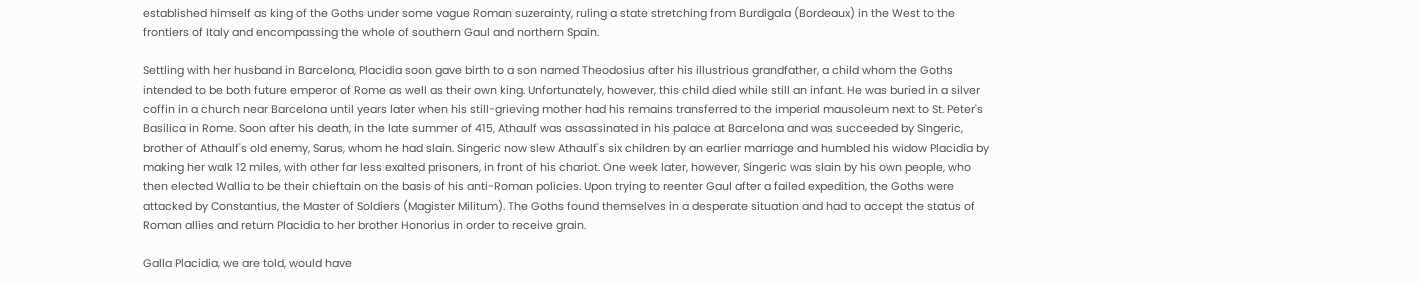established himself as king of the Goths under some vague Roman suzerainty, ruling a state stretching from Burdigala (Bordeaux) in the West to the frontiers of Italy and encompassing the whole of southern Gaul and northern Spain.

Settling with her husband in Barcelona, Placidia soon gave birth to a son named Theodosius after his illustrious grandfather, a child whom the Goths intended to be both future emperor of Rome as well as their own king. Unfortunately, however, this child died while still an infant. He was buried in a silver coffin in a church near Barcelona until years later when his still-grieving mother had his remains transferred to the imperial mausoleum next to St. Peter's Basilica in Rome. Soon after his death, in the late summer of 415, Athaulf was assassinated in his palace at Barcelona and was succeeded by Singeric, brother of Athaulf's old enemy, Sarus, whom he had slain. Singeric now slew Athaulf's six children by an earlier marriage and humbled his widow Placidia by making her walk 12 miles, with other far less exalted prisoners, in front of his chariot. One week later, however, Singeric was slain by his own people, who then elected Wallia to be their chieftain on the basis of his anti-Roman policies. Upon trying to reenter Gaul after a failed expedition, the Goths were attacked by Constantius, the Master of Soldiers (Magister Militum). The Goths found themselves in a desperate situation and had to accept the status of Roman allies and return Placidia to her brother Honorius in order to receive grain.

Galla Placidia, we are told, would have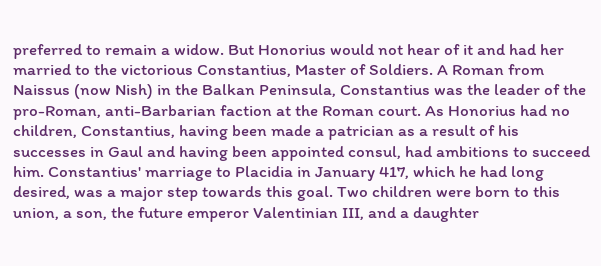preferred to remain a widow. But Honorius would not hear of it and had her married to the victorious Constantius, Master of Soldiers. A Roman from Naissus (now Nish) in the Balkan Peninsula, Constantius was the leader of the pro-Roman, anti-Barbarian faction at the Roman court. As Honorius had no children, Constantius, having been made a patrician as a result of his successes in Gaul and having been appointed consul, had ambitions to succeed him. Constantius' marriage to Placidia in January 417, which he had long desired, was a major step towards this goal. Two children were born to this union, a son, the future emperor Valentinian III, and a daughter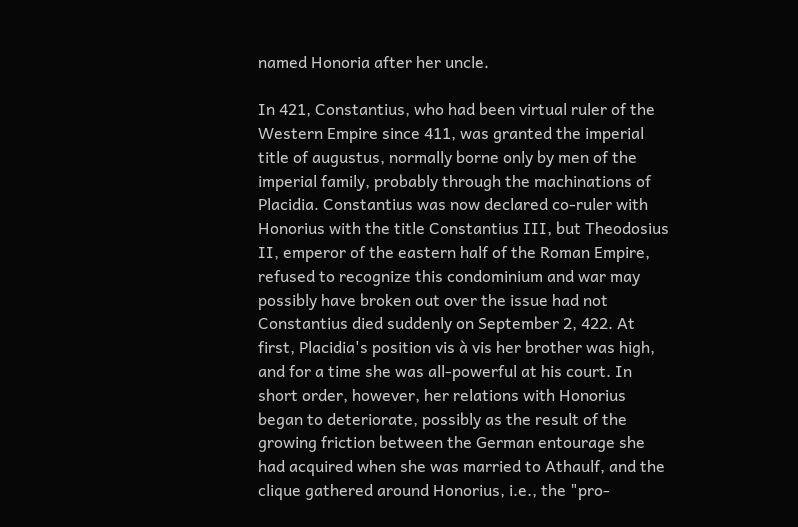named Honoria after her uncle.

In 421, Constantius, who had been virtual ruler of the Western Empire since 411, was granted the imperial title of augustus, normally borne only by men of the imperial family, probably through the machinations of Placidia. Constantius was now declared co-ruler with Honorius with the title Constantius III, but Theodosius II, emperor of the eastern half of the Roman Empire, refused to recognize this condominium and war may possibly have broken out over the issue had not Constantius died suddenly on September 2, 422. At first, Placidia's position vis à vis her brother was high, and for a time she was all-powerful at his court. In short order, however, her relations with Honorius began to deteriorate, possibly as the result of the growing friction between the German entourage she had acquired when she was married to Athaulf, and the clique gathered around Honorius, i.e., the "pro-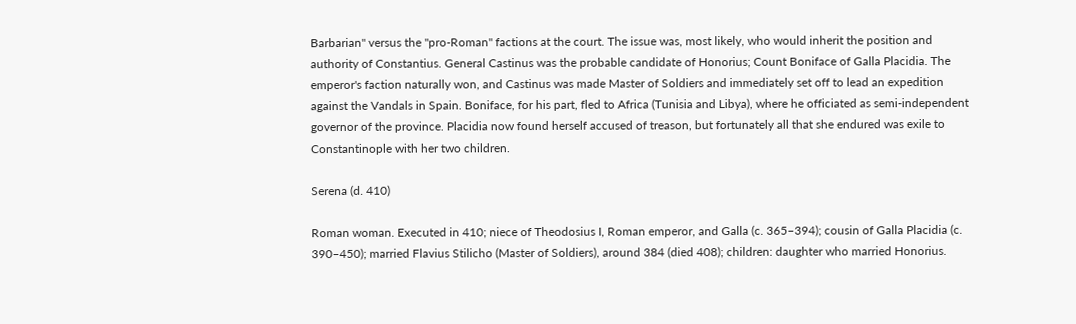Barbarian" versus the "pro-Roman" factions at the court. The issue was, most likely, who would inherit the position and authority of Constantius. General Castinus was the probable candidate of Honorius; Count Boniface of Galla Placidia. The emperor's faction naturally won, and Castinus was made Master of Soldiers and immediately set off to lead an expedition against the Vandals in Spain. Boniface, for his part, fled to Africa (Tunisia and Libya), where he officiated as semi-independent governor of the province. Placidia now found herself accused of treason, but fortunately all that she endured was exile to Constantinople with her two children.

Serena (d. 410)

Roman woman. Executed in 410; niece of Theodosius I, Roman emperor, and Galla (c. 365–394); cousin of Galla Placidia (c. 390–450); married Flavius Stilicho (Master of Soldiers), around 384 (died 408); children: daughter who married Honorius.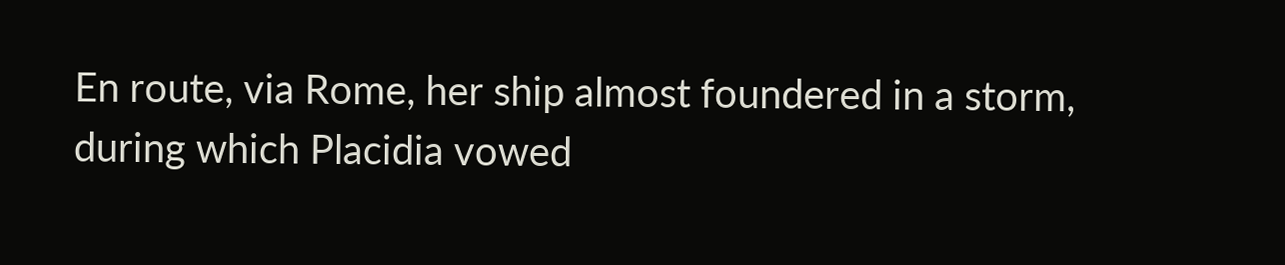En route, via Rome, her ship almost foundered in a storm, during which Placidia vowed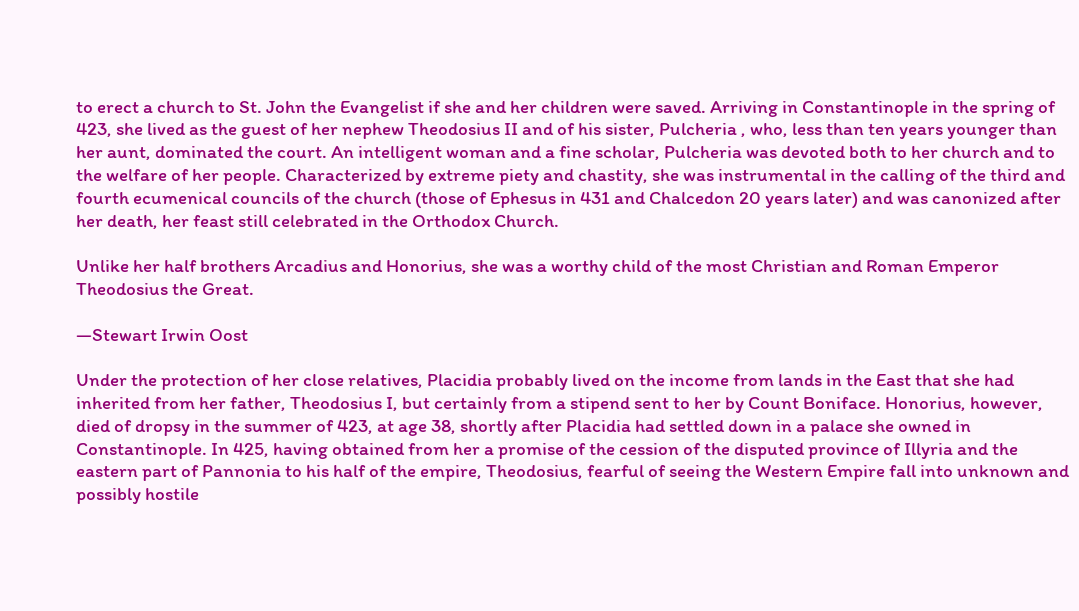to erect a church to St. John the Evangelist if she and her children were saved. Arriving in Constantinople in the spring of 423, she lived as the guest of her nephew Theodosius II and of his sister, Pulcheria , who, less than ten years younger than her aunt, dominated the court. An intelligent woman and a fine scholar, Pulcheria was devoted both to her church and to the welfare of her people. Characterized by extreme piety and chastity, she was instrumental in the calling of the third and fourth ecumenical councils of the church (those of Ephesus in 431 and Chalcedon 20 years later) and was canonized after her death, her feast still celebrated in the Orthodox Church.

Unlike her half brothers Arcadius and Honorius, she was a worthy child of the most Christian and Roman Emperor Theodosius the Great.

—Stewart Irwin Oost

Under the protection of her close relatives, Placidia probably lived on the income from lands in the East that she had inherited from her father, Theodosius I, but certainly from a stipend sent to her by Count Boniface. Honorius, however, died of dropsy in the summer of 423, at age 38, shortly after Placidia had settled down in a palace she owned in Constantinople. In 425, having obtained from her a promise of the cession of the disputed province of Illyria and the eastern part of Pannonia to his half of the empire, Theodosius, fearful of seeing the Western Empire fall into unknown and possibly hostile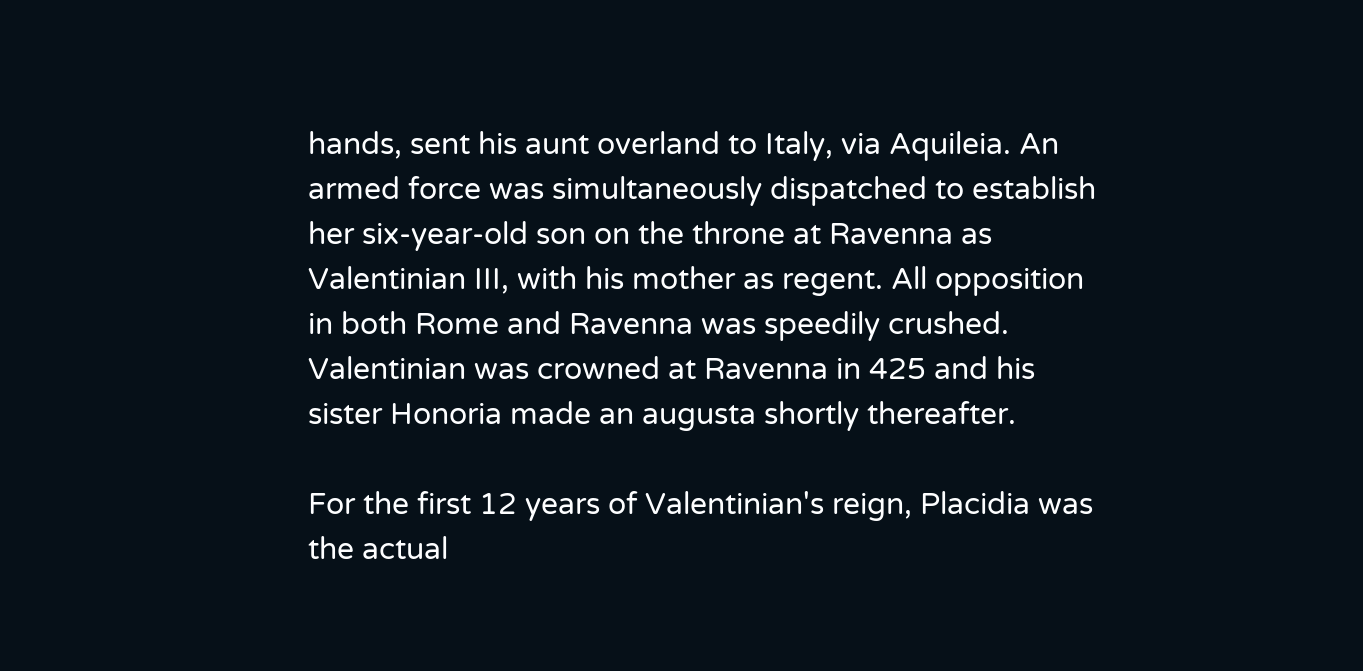hands, sent his aunt overland to Italy, via Aquileia. An armed force was simultaneously dispatched to establish her six-year-old son on the throne at Ravenna as Valentinian III, with his mother as regent. All opposition in both Rome and Ravenna was speedily crushed. Valentinian was crowned at Ravenna in 425 and his sister Honoria made an augusta shortly thereafter.

For the first 12 years of Valentinian's reign, Placidia was the actual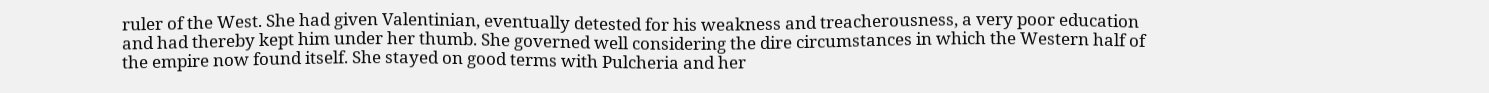ruler of the West. She had given Valentinian, eventually detested for his weakness and treacherousness, a very poor education and had thereby kept him under her thumb. She governed well considering the dire circumstances in which the Western half of the empire now found itself. She stayed on good terms with Pulcheria and her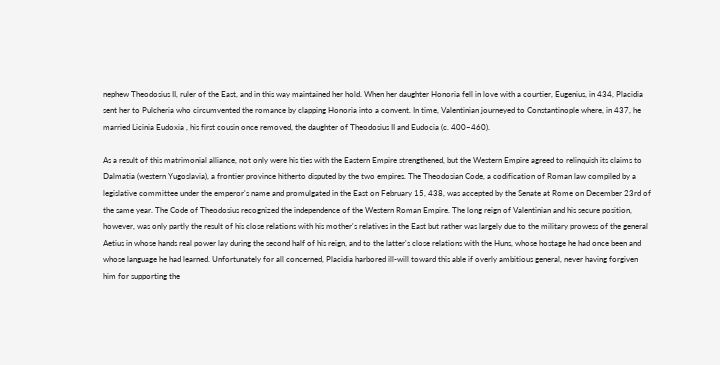nephew Theodosius II, ruler of the East, and in this way maintained her hold. When her daughter Honoria fell in love with a courtier, Eugenius, in 434, Placidia sent her to Pulcheria who circumvented the romance by clapping Honoria into a convent. In time, Valentinian journeyed to Constantinople where, in 437, he married Licinia Eudoxia , his first cousin once removed, the daughter of Theodosius II and Eudocia (c. 400–460).

As a result of this matrimonial alliance, not only were his ties with the Eastern Empire strengthened, but the Western Empire agreed to relinquish its claims to Dalmatia (western Yugoslavia), a frontier province hitherto disputed by the two empires. The Theodosian Code, a codification of Roman law compiled by a legislative committee under the emperor's name and promulgated in the East on February 15, 438, was accepted by the Senate at Rome on December 23rd of the same year. The Code of Theodosius recognized the independence of the Western Roman Empire. The long reign of Valentinian and his secure position, however, was only partly the result of his close relations with his mother's relatives in the East but rather was largely due to the military prowess of the general Aetius in whose hands real power lay during the second half of his reign, and to the latter's close relations with the Huns, whose hostage he had once been and whose language he had learned. Unfortunately for all concerned, Placidia harbored ill-will toward this able if overly ambitious general, never having forgiven him for supporting the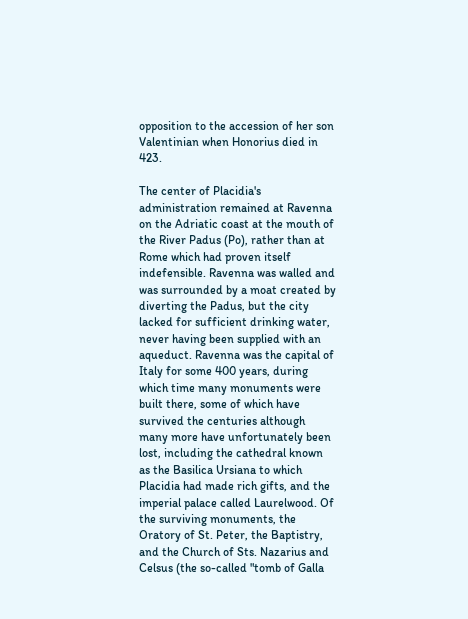opposition to the accession of her son Valentinian when Honorius died in 423.

The center of Placidia's administration remained at Ravenna on the Adriatic coast at the mouth of the River Padus (Po), rather than at Rome which had proven itself indefensible. Ravenna was walled and was surrounded by a moat created by diverting the Padus, but the city lacked for sufficient drinking water, never having been supplied with an aqueduct. Ravenna was the capital of Italy for some 400 years, during which time many monuments were built there, some of which have survived the centuries although many more have unfortunately been lost, including the cathedral known as the Basilica Ursiana to which Placidia had made rich gifts, and the imperial palace called Laurelwood. Of the surviving monuments, the Oratory of St. Peter, the Baptistry, and the Church of Sts. Nazarius and Celsus (the so-called "tomb of Galla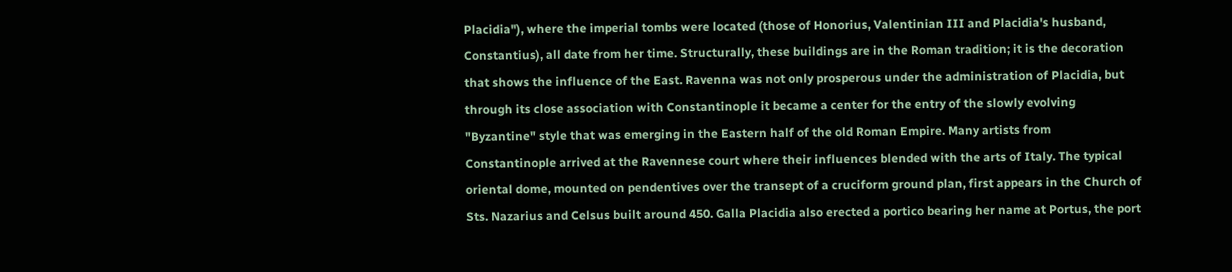Placidia"), where the imperial tombs were located (those of Honorius, Valentinian III and Placidia's husband, Constantius), all date from her time. Structurally, these buildings are in the Roman tradition; it is the decoration that shows the influence of the East. Ravenna was not only prosperous under the administration of Placidia, but through its close association with Constantinople it became a center for the entry of the slowly evolving "Byzantine" style that was emerging in the Eastern half of the old Roman Empire. Many artists from Constantinople arrived at the Ravennese court where their influences blended with the arts of Italy. The typical oriental dome, mounted on pendentives over the transept of a cruciform ground plan, first appears in the Church of Sts. Nazarius and Celsus built around 450. Galla Placidia also erected a portico bearing her name at Portus, the port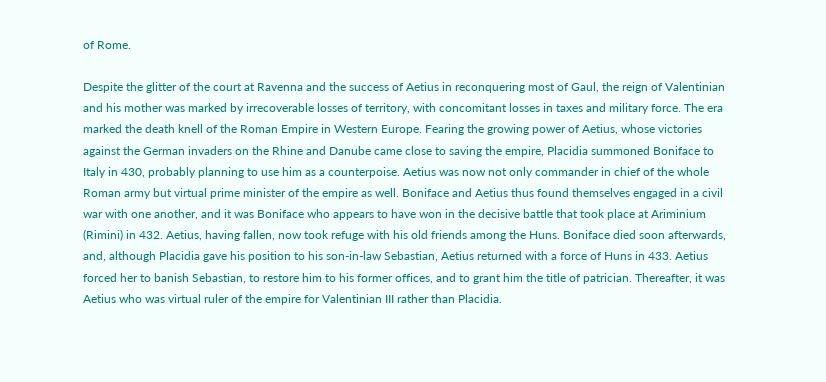of Rome.

Despite the glitter of the court at Ravenna and the success of Aetius in reconquering most of Gaul, the reign of Valentinian and his mother was marked by irrecoverable losses of territory, with concomitant losses in taxes and military force. The era marked the death knell of the Roman Empire in Western Europe. Fearing the growing power of Aetius, whose victories against the German invaders on the Rhine and Danube came close to saving the empire, Placidia summoned Boniface to Italy in 430, probably planning to use him as a counterpoise. Aetius was now not only commander in chief of the whole Roman army but virtual prime minister of the empire as well. Boniface and Aetius thus found themselves engaged in a civil war with one another, and it was Boniface who appears to have won in the decisive battle that took place at Ariminium (Rimini) in 432. Aetius, having fallen, now took refuge with his old friends among the Huns. Boniface died soon afterwards, and, although Placidia gave his position to his son-in-law Sebastian, Aetius returned with a force of Huns in 433. Aetius forced her to banish Sebastian, to restore him to his former offices, and to grant him the title of patrician. Thereafter, it was Aetius who was virtual ruler of the empire for Valentinian III rather than Placidia.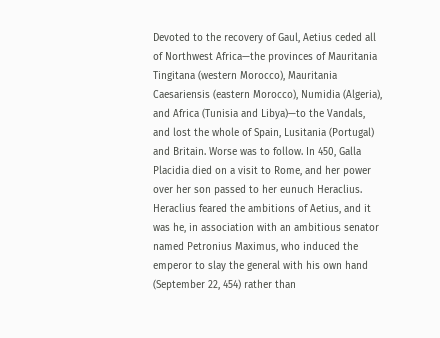Devoted to the recovery of Gaul, Aetius ceded all of Northwest Africa—the provinces of Mauritania Tingitana (western Morocco), Mauritania Caesariensis (eastern Morocco), Numidia (Algeria), and Africa (Tunisia and Libya)—to the Vandals, and lost the whole of Spain, Lusitania (Portugal) and Britain. Worse was to follow. In 450, Galla Placidia died on a visit to Rome, and her power over her son passed to her eunuch Heraclius. Heraclius feared the ambitions of Aetius, and it was he, in association with an ambitious senator named Petronius Maximus, who induced the emperor to slay the general with his own hand (September 22, 454) rather than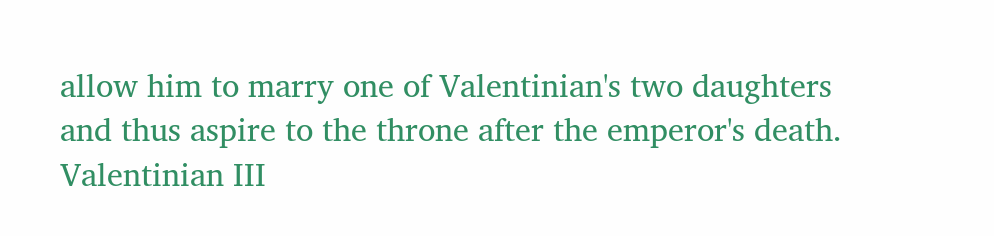allow him to marry one of Valentinian's two daughters and thus aspire to the throne after the emperor's death. Valentinian III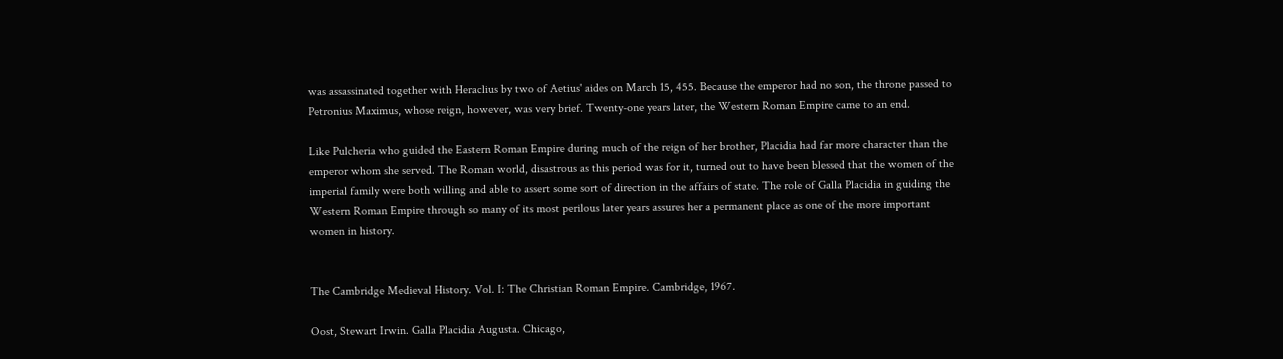was assassinated together with Heraclius by two of Aetius' aides on March 15, 455. Because the emperor had no son, the throne passed to Petronius Maximus, whose reign, however, was very brief. Twenty-one years later, the Western Roman Empire came to an end.

Like Pulcheria who guided the Eastern Roman Empire during much of the reign of her brother, Placidia had far more character than the emperor whom she served. The Roman world, disastrous as this period was for it, turned out to have been blessed that the women of the imperial family were both willing and able to assert some sort of direction in the affairs of state. The role of Galla Placidia in guiding the Western Roman Empire through so many of its most perilous later years assures her a permanent place as one of the more important women in history.


The Cambridge Medieval History. Vol. I: The Christian Roman Empire. Cambridge, 1967.

Oost, Stewart Irwin. Galla Placidia Augusta. Chicago,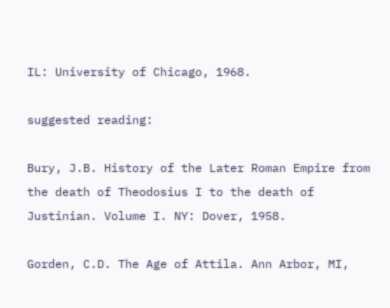IL: University of Chicago, 1968.

suggested reading:

Bury, J.B. History of the Later Roman Empire from the death of Theodosius I to the death of Justinian. Volume I. NY: Dover, 1958.

Gorden, C.D. The Age of Attila. Ann Arbor, MI,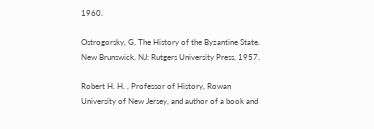1960.

Ostrogorsky, G. The History of the Byzantine State. New Brunswick, NJ: Rutgers University Press, 1957.

Robert H. H. , Professor of History, Rowan University of New Jersey, and author of a book and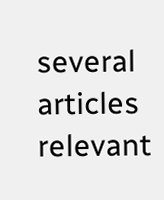several articles relevant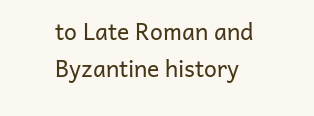to Late Roman and Byzantine history